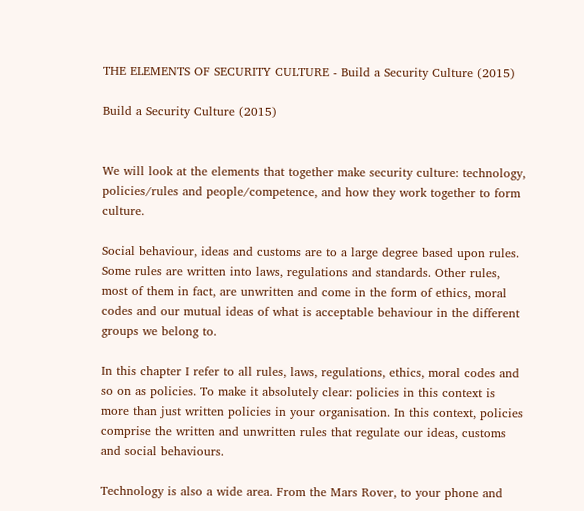THE ELEMENTS OF SECURITY CULTURE - Build a Security Culture (2015)

Build a Security Culture (2015)


We will look at the elements that together make security culture: technology, policies/rules and people/competence, and how they work together to form culture.

Social behaviour, ideas and customs are to a large degree based upon rules. Some rules are written into laws, regulations and standards. Other rules, most of them in fact, are unwritten and come in the form of ethics, moral codes and our mutual ideas of what is acceptable behaviour in the different groups we belong to.

In this chapter I refer to all rules, laws, regulations, ethics, moral codes and so on as policies. To make it absolutely clear: policies in this context is more than just written policies in your organisation. In this context, policies comprise the written and unwritten rules that regulate our ideas, customs and social behaviours.

Technology is also a wide area. From the Mars Rover, to your phone and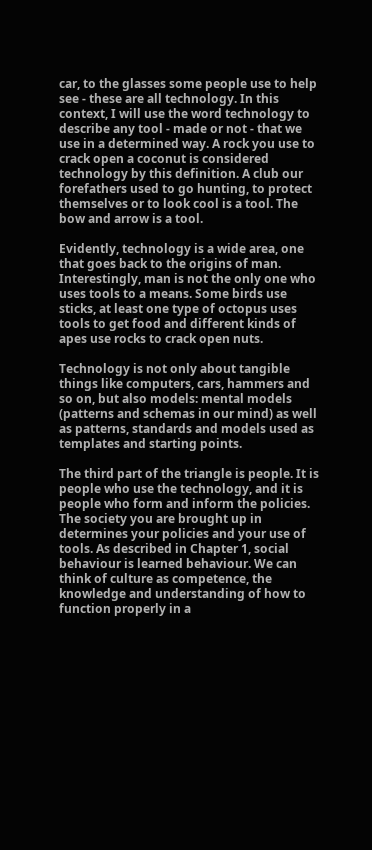car, to the glasses some people use to help see - these are all technology. In this context, I will use the word technology to describe any tool - made or not - that we use in a determined way. A rock you use to crack open a coconut is considered technology by this definition. A club our forefathers used to go hunting, to protect themselves or to look cool is a tool. The bow and arrow is a tool.

Evidently, technology is a wide area, one that goes back to the origins of man. Interestingly, man is not the only one who uses tools to a means. Some birds use sticks, at least one type of octopus uses tools to get food and different kinds of apes use rocks to crack open nuts.

Technology is not only about tangible things like computers, cars, hammers and so on, but also models: mental models (patterns and schemas in our mind) as well as patterns, standards and models used as templates and starting points.

The third part of the triangle is people. It is people who use the technology, and it is people who form and inform the policies. The society you are brought up in determines your policies and your use of tools. As described in Chapter 1, social behaviour is learned behaviour. We can think of culture as competence, the knowledge and understanding of how to function properly in a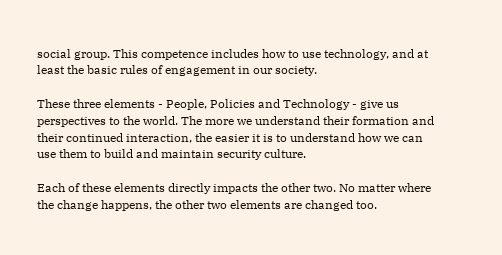social group. This competence includes how to use technology, and at least the basic rules of engagement in our society.

These three elements - People, Policies and Technology - give us perspectives to the world. The more we understand their formation and their continued interaction, the easier it is to understand how we can use them to build and maintain security culture.

Each of these elements directly impacts the other two. No matter where the change happens, the other two elements are changed too.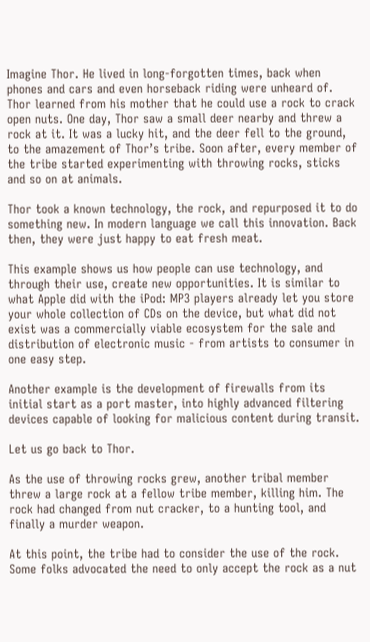Imagine Thor. He lived in long-forgotten times, back when phones and cars and even horseback riding were unheard of. Thor learned from his mother that he could use a rock to crack open nuts. One day, Thor saw a small deer nearby and threw a rock at it. It was a lucky hit, and the deer fell to the ground, to the amazement of Thor’s tribe. Soon after, every member of the tribe started experimenting with throwing rocks, sticks and so on at animals.

Thor took a known technology, the rock, and repurposed it to do something new. In modern language we call this innovation. Back then, they were just happy to eat fresh meat.

This example shows us how people can use technology, and through their use, create new opportunities. It is similar to what Apple did with the iPod: MP3 players already let you store your whole collection of CDs on the device, but what did not exist was a commercially viable ecosystem for the sale and distribution of electronic music - from artists to consumer in one easy step.

Another example is the development of firewalls from its initial start as a port master, into highly advanced filtering devices capable of looking for malicious content during transit.

Let us go back to Thor.

As the use of throwing rocks grew, another tribal member threw a large rock at a fellow tribe member, killing him. The rock had changed from nut cracker, to a hunting tool, and finally a murder weapon.

At this point, the tribe had to consider the use of the rock. Some folks advocated the need to only accept the rock as a nut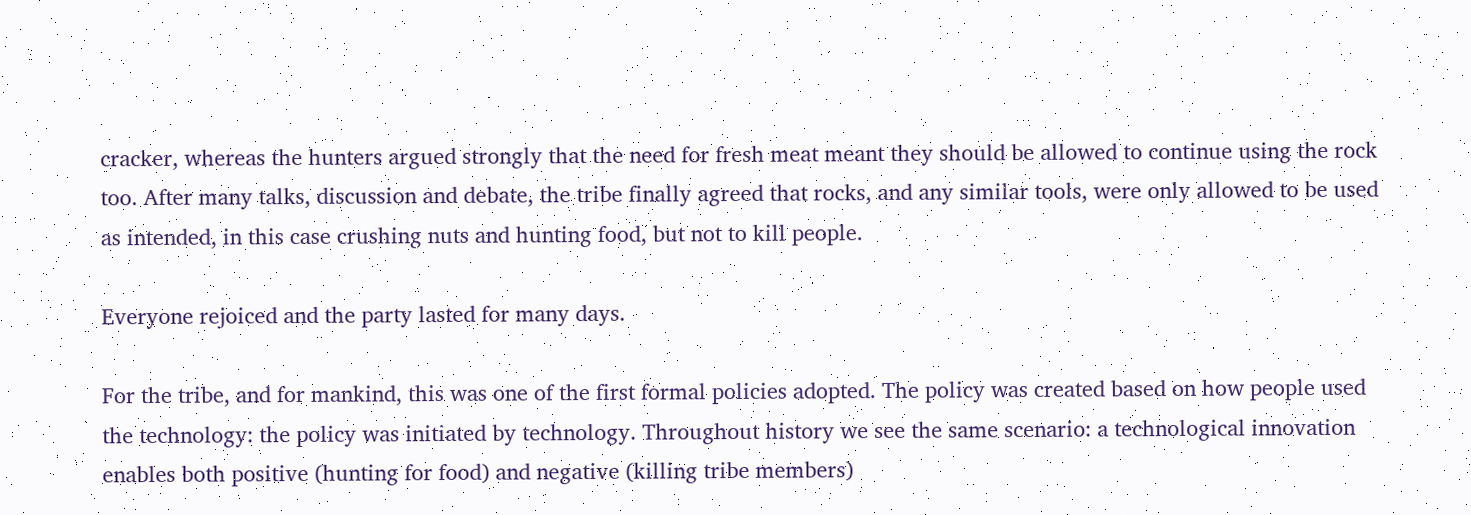cracker, whereas the hunters argued strongly that the need for fresh meat meant they should be allowed to continue using the rock too. After many talks, discussion and debate, the tribe finally agreed that rocks, and any similar tools, were only allowed to be used as intended, in this case crushing nuts and hunting food, but not to kill people.

Everyone rejoiced and the party lasted for many days.

For the tribe, and for mankind, this was one of the first formal policies adopted. The policy was created based on how people used the technology: the policy was initiated by technology. Throughout history we see the same scenario: a technological innovation enables both positive (hunting for food) and negative (killing tribe members)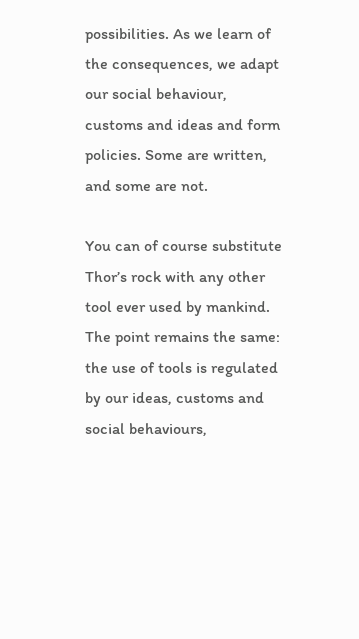possibilities. As we learn of the consequences, we adapt our social behaviour, customs and ideas and form policies. Some are written, and some are not.

You can of course substitute Thor’s rock with any other tool ever used by mankind. The point remains the same: the use of tools is regulated by our ideas, customs and social behaviours,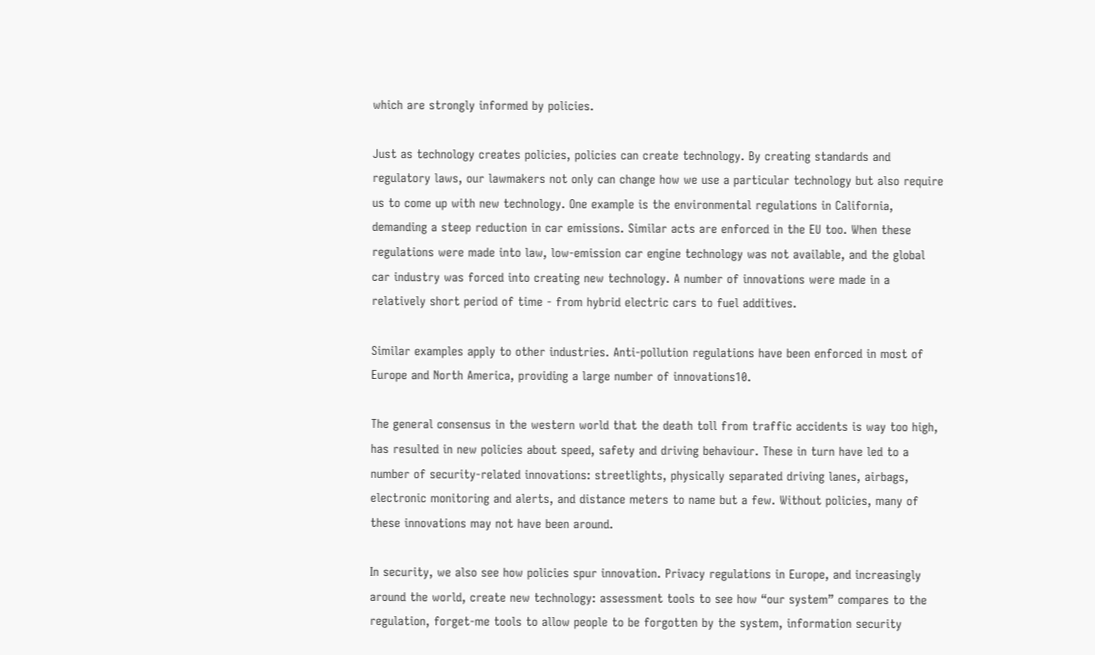which are strongly informed by policies.

Just as technology creates policies, policies can create technology. By creating standards and regulatory laws, our lawmakers not only can change how we use a particular technology but also require us to come up with new technology. One example is the environmental regulations in California, demanding a steep reduction in car emissions. Similar acts are enforced in the EU too. When these regulations were made into law, low-emission car engine technology was not available, and the global car industry was forced into creating new technology. A number of innovations were made in a relatively short period of time - from hybrid electric cars to fuel additives.

Similar examples apply to other industries. Anti-pollution regulations have been enforced in most of Europe and North America, providing a large number of innovations10.

The general consensus in the western world that the death toll from traffic accidents is way too high, has resulted in new policies about speed, safety and driving behaviour. These in turn have led to a number of security-related innovations: streetlights, physically separated driving lanes, airbags, electronic monitoring and alerts, and distance meters to name but a few. Without policies, many of these innovations may not have been around.

In security, we also see how policies spur innovation. Privacy regulations in Europe, and increasingly around the world, create new technology: assessment tools to see how “our system” compares to the regulation, forget-me tools to allow people to be forgotten by the system, information security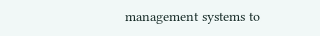management systems to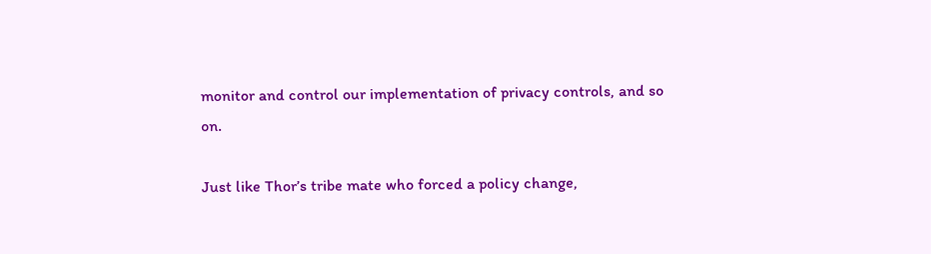monitor and control our implementation of privacy controls, and so on.

Just like Thor’s tribe mate who forced a policy change,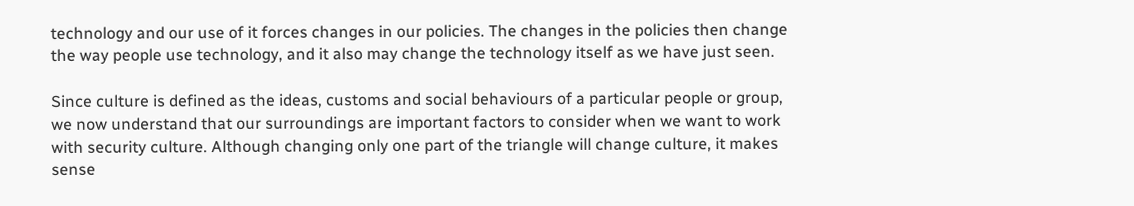technology and our use of it forces changes in our policies. The changes in the policies then change the way people use technology, and it also may change the technology itself as we have just seen.

Since culture is defined as the ideas, customs and social behaviours of a particular people or group, we now understand that our surroundings are important factors to consider when we want to work with security culture. Although changing only one part of the triangle will change culture, it makes sense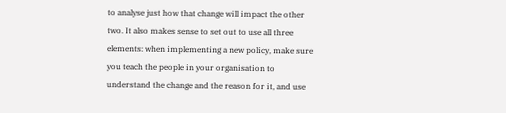to analyse just how that change will impact the other two. It also makes sense to set out to use all three elements: when implementing a new policy, make sure you teach the people in your organisation to understand the change and the reason for it, and use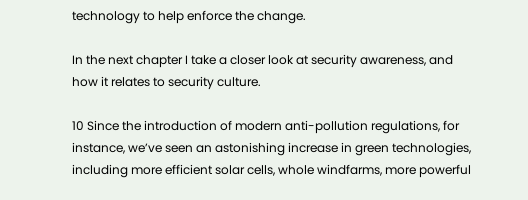technology to help enforce the change.

In the next chapter I take a closer look at security awareness, and how it relates to security culture.

10 Since the introduction of modern anti-pollution regulations, for instance, we’ve seen an astonishing increase in green technologies, including more efficient solar cells, whole windfarms, more powerful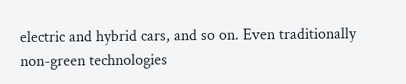electric and hybrid cars, and so on. Even traditionally non-green technologies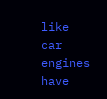like car engines have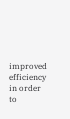improved efficiency in order to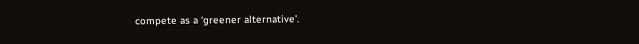compete as a ‘greener alternative’.